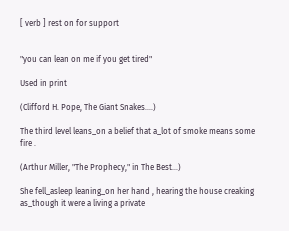[ verb ] rest on for support


"you can lean on me if you get tired"

Used in print

(Clifford H. Pope, The Giant Snakes....)

The third level leans_on a belief that a_lot of smoke means some fire .

(Arthur Miller, "The Prophecy," in The Best...)

She fell_asleep leaning_on her hand , hearing the house creaking as_though it were a living a private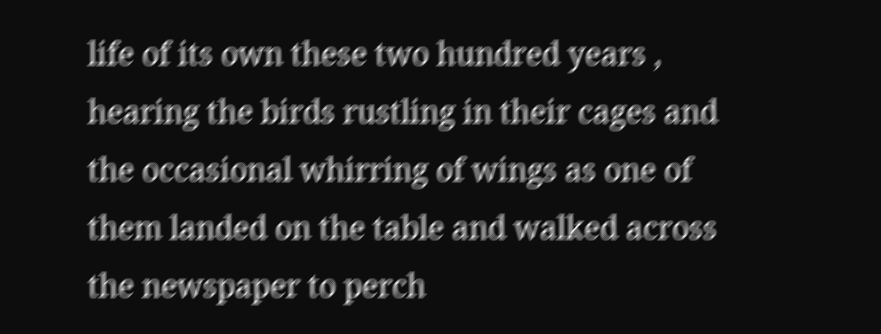life of its own these two hundred years , hearing the birds rustling in their cages and the occasional whirring of wings as one of them landed on the table and walked across the newspaper to perch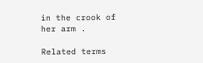in the crook of her arm .

Related terms